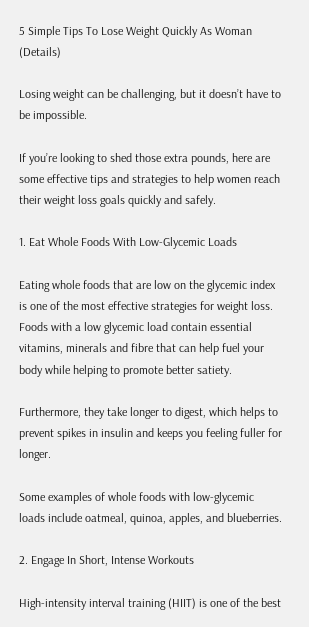5 Simple Tips To Lose Weight Quickly As Woman (Details)

Losing weight can be challenging, but it doesn’t have to be impossible.

If you’re looking to shed those extra pounds, here are some effective tips and strategies to help women reach their weight loss goals quickly and safely.

1. Eat Whole Foods With Low-Glycemic Loads

Eating whole foods that are low on the glycemic index is one of the most effective strategies for weight loss. Foods with a low glycemic load contain essential vitamins, minerals and fibre that can help fuel your body while helping to promote better satiety.

Furthermore, they take longer to digest, which helps to prevent spikes in insulin and keeps you feeling fuller for longer.

Some examples of whole foods with low-glycemic loads include oatmeal, quinoa, apples, and blueberries.

2. Engage In Short, Intense Workouts

High-intensity interval training (HIIT) is one of the best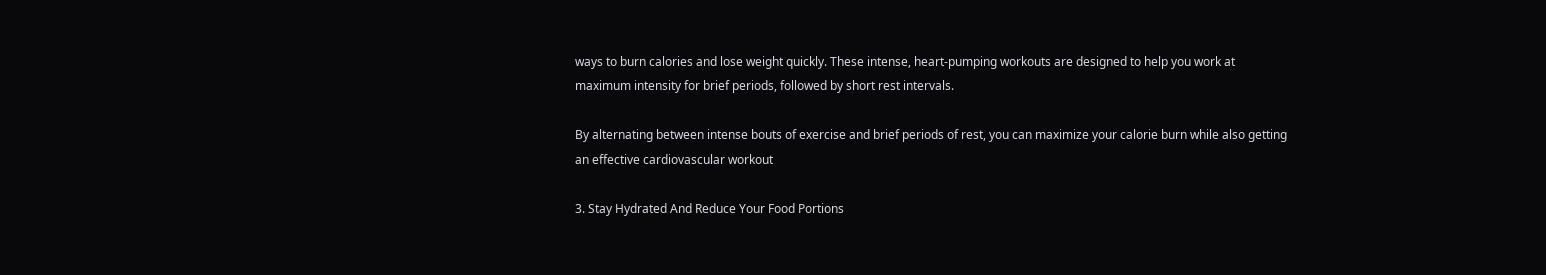ways to burn calories and lose weight quickly. These intense, heart-pumping workouts are designed to help you work at maximum intensity for brief periods, followed by short rest intervals.

By alternating between intense bouts of exercise and brief periods of rest, you can maximize your calorie burn while also getting an effective cardiovascular workout

3. Stay Hydrated And Reduce Your Food Portions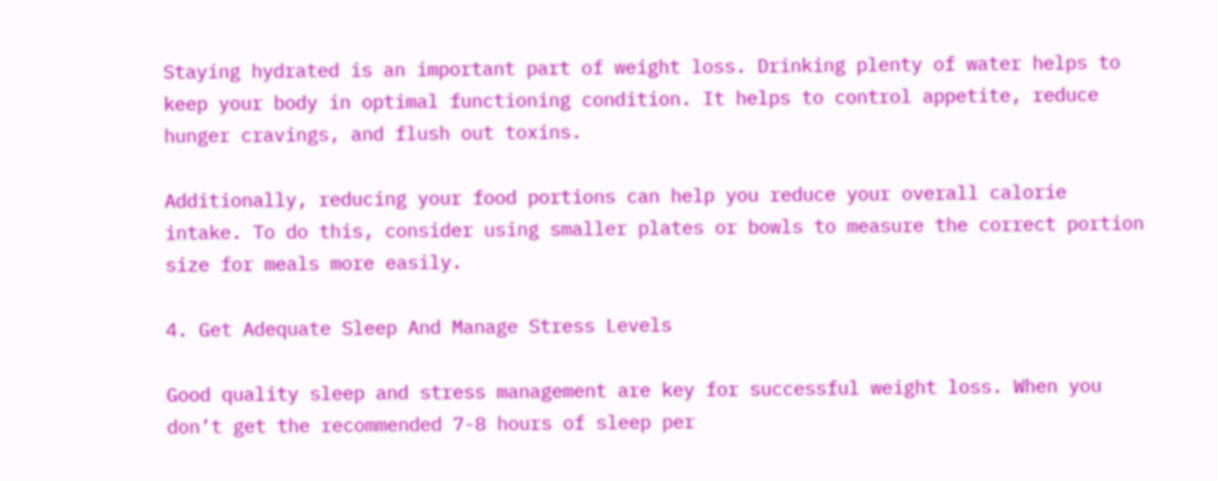Staying hydrated is an important part of weight loss. Drinking plenty of water helps to keep your body in optimal functioning condition. It helps to control appetite, reduce hunger cravings, and flush out toxins.

Additionally, reducing your food portions can help you reduce your overall calorie intake. To do this, consider using smaller plates or bowls to measure the correct portion size for meals more easily.

4. Get Adequate Sleep And Manage Stress Levels

Good quality sleep and stress management are key for successful weight loss. When you don’t get the recommended 7-8 hours of sleep per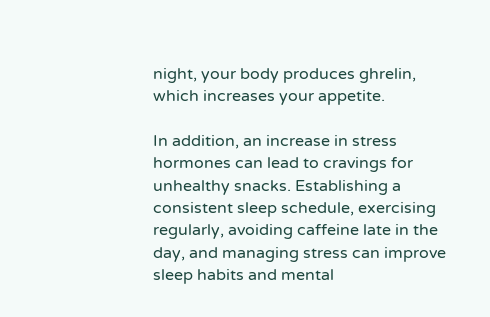night, your body produces ghrelin, which increases your appetite.

In addition, an increase in stress hormones can lead to cravings for unhealthy snacks. Establishing a consistent sleep schedule, exercising regularly, avoiding caffeine late in the day, and managing stress can improve sleep habits and mental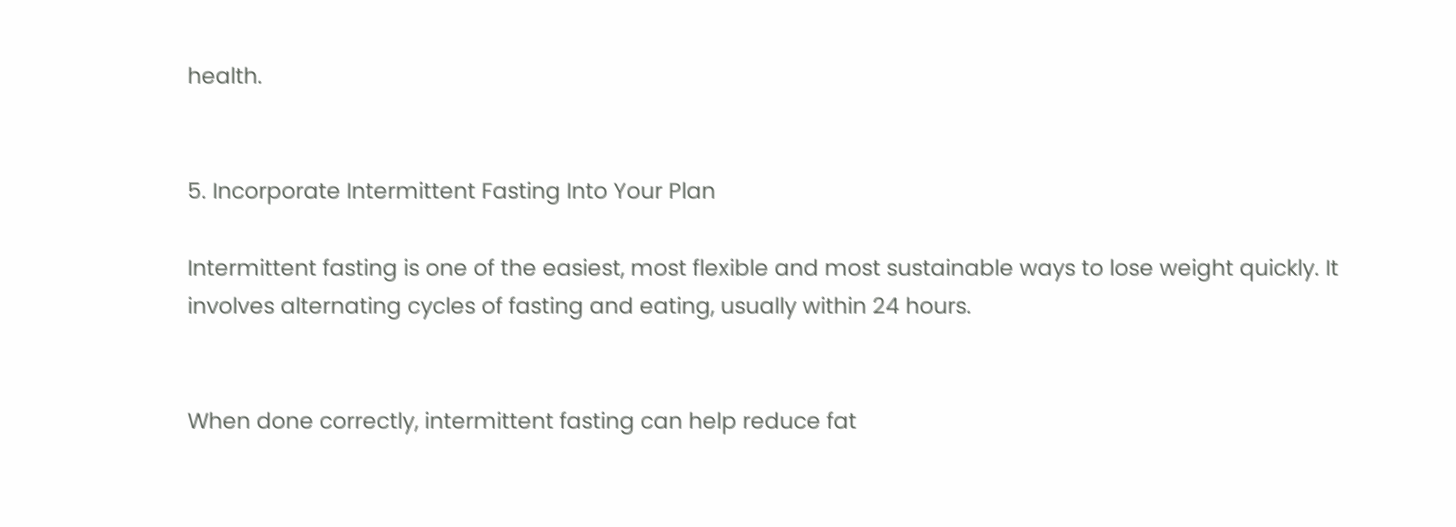health.


5. Incorporate Intermittent Fasting Into Your Plan

Intermittent fasting is one of the easiest, most flexible and most sustainable ways to lose weight quickly. It involves alternating cycles of fasting and eating, usually within 24 hours.


When done correctly, intermittent fasting can help reduce fat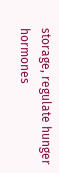storage, regulate hunger hormones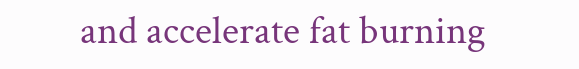and accelerate fat burning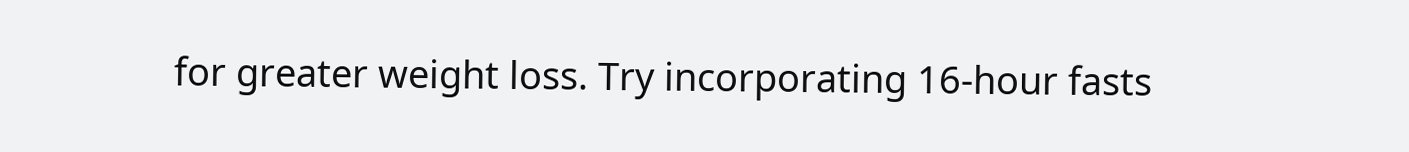for greater weight loss. Try incorporating 16-hour fasts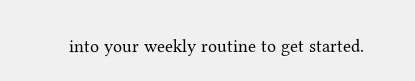into your weekly routine to get started.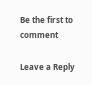Be the first to comment

Leave a Reply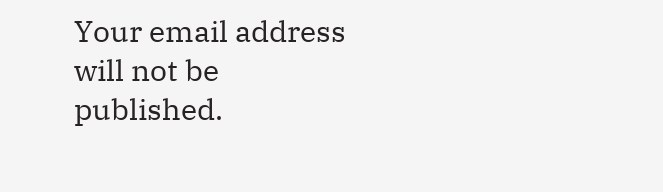Your email address will not be published.